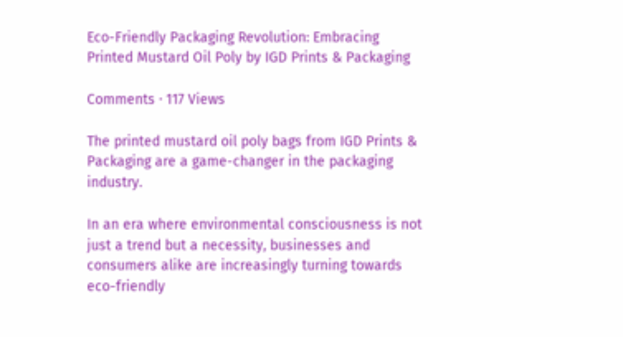Eco-Friendly Packaging Revolution: Embracing Printed Mustard Oil Poly by IGD Prints & Packaging

Comments · 117 Views

The printed mustard oil poly bags from IGD Prints & Packaging are a game-changer in the packaging industry.

In an era where environmental consciousness is not just a trend but a necessity, businesses and consumers alike are increasingly turning towards eco-friendly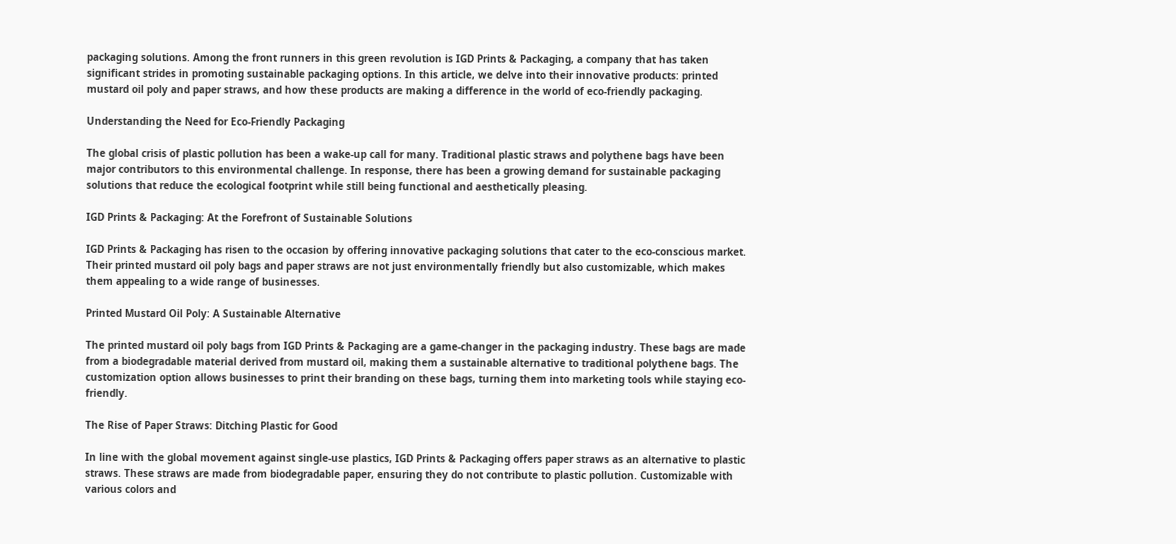packaging solutions. Among the front runners in this green revolution is IGD Prints & Packaging, a company that has taken significant strides in promoting sustainable packaging options. In this article, we delve into their innovative products: printed mustard oil poly and paper straws, and how these products are making a difference in the world of eco-friendly packaging.

Understanding the Need for Eco-Friendly Packaging

The global crisis of plastic pollution has been a wake-up call for many. Traditional plastic straws and polythene bags have been major contributors to this environmental challenge. In response, there has been a growing demand for sustainable packaging solutions that reduce the ecological footprint while still being functional and aesthetically pleasing.

IGD Prints & Packaging: At the Forefront of Sustainable Solutions

IGD Prints & Packaging has risen to the occasion by offering innovative packaging solutions that cater to the eco-conscious market. Their printed mustard oil poly bags and paper straws are not just environmentally friendly but also customizable, which makes them appealing to a wide range of businesses.

Printed Mustard Oil Poly: A Sustainable Alternative

The printed mustard oil poly bags from IGD Prints & Packaging are a game-changer in the packaging industry. These bags are made from a biodegradable material derived from mustard oil, making them a sustainable alternative to traditional polythene bags. The customization option allows businesses to print their branding on these bags, turning them into marketing tools while staying eco-friendly.

The Rise of Paper Straws: Ditching Plastic for Good

In line with the global movement against single-use plastics, IGD Prints & Packaging offers paper straws as an alternative to plastic straws. These straws are made from biodegradable paper, ensuring they do not contribute to plastic pollution. Customizable with various colors and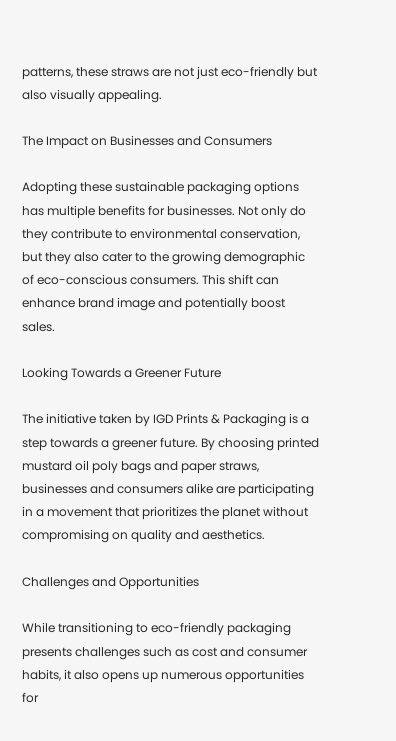patterns, these straws are not just eco-friendly but also visually appealing.

The Impact on Businesses and Consumers

Adopting these sustainable packaging options has multiple benefits for businesses. Not only do they contribute to environmental conservation, but they also cater to the growing demographic of eco-conscious consumers. This shift can enhance brand image and potentially boost sales.

Looking Towards a Greener Future

The initiative taken by IGD Prints & Packaging is a step towards a greener future. By choosing printed mustard oil poly bags and paper straws, businesses and consumers alike are participating in a movement that prioritizes the planet without compromising on quality and aesthetics.

Challenges and Opportunities

While transitioning to eco-friendly packaging presents challenges such as cost and consumer habits, it also opens up numerous opportunities for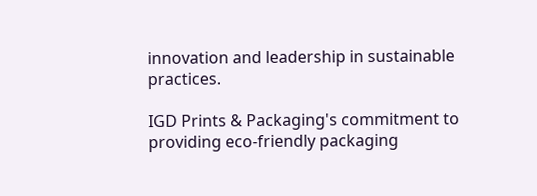innovation and leadership in sustainable practices.

IGD Prints & Packaging's commitment to providing eco-friendly packaging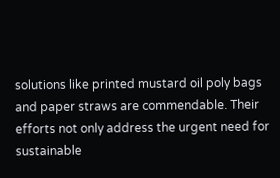solutions like printed mustard oil poly bags and paper straws are commendable. Their efforts not only address the urgent need for sustainable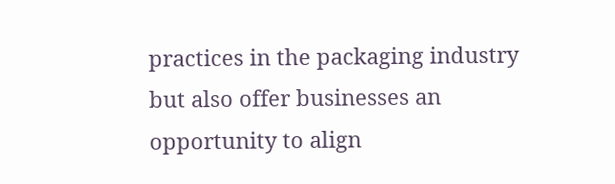practices in the packaging industry but also offer businesses an opportunity to align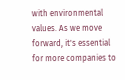with environmental values. As we move forward, it's essential for more companies to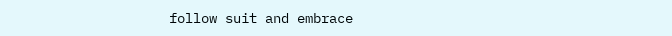follow suit and embrace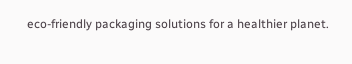eco-friendly packaging solutions for a healthier planet.